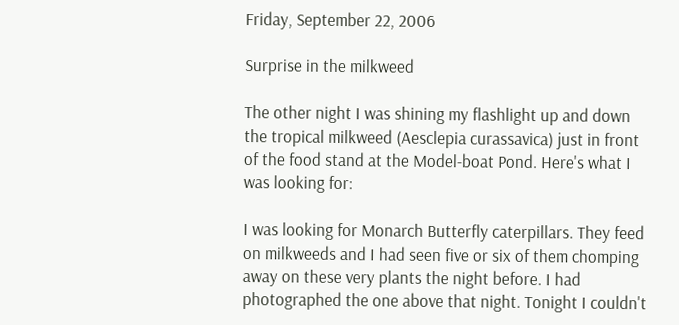Friday, September 22, 2006

Surprise in the milkweed

The other night I was shining my flashlight up and down the tropical milkweed (Aesclepia curassavica) just in front of the food stand at the Model-boat Pond. Here's what I was looking for:

I was looking for Monarch Butterfly caterpillars. They feed on milkweeds and I had seen five or six of them chomping away on these very plants the night before. I had photographed the one above that night. Tonight I couldn't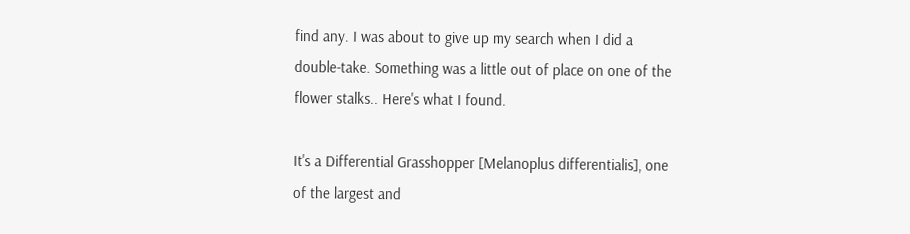find any. I was about to give up my search when I did a double-take. Something was a little out of place on one of the flower stalks.. Here's what I found.

It's a Differential Grasshopper [Melanoplus differentialis], one of the largest and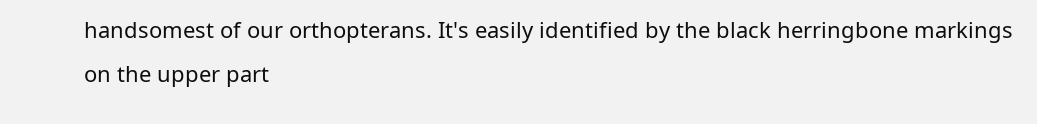handsomest of our orthopterans. It's easily identified by the black herringbone markings on the upper part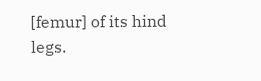[femur] of its hind legs.